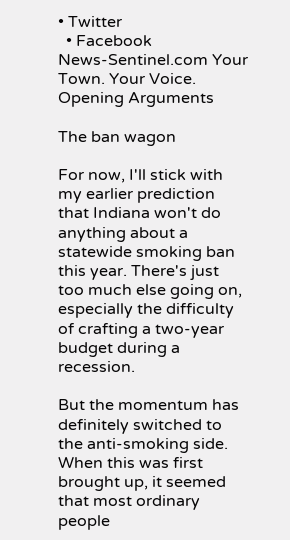• Twitter
  • Facebook
News-Sentinel.com Your Town. Your Voice.
Opening Arguments

The ban wagon

For now, I'll stick with my earlier prediction that Indiana won't do anything about a statewide smoking ban this year. There's just too much else going on, especially the difficulty of crafting a two-year budget during a recession.

But the momentum has definitely switched to the anti-smoking side. When this was first  brought up, it seemed that most ordinary people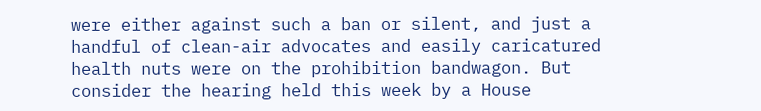were either against such a ban or silent, and just a handful of clean-air advocates and easily caricatured health nuts were on the prohibition bandwagon. But consider the hearing held this week by a House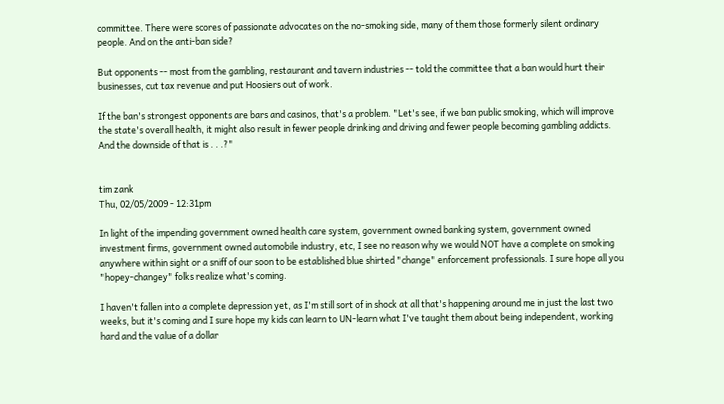committee. There were scores of passionate advocates on the no-smoking side, many of them those formerly silent ordinary people. And on the anti-ban side?

But opponents -- most from the gambling, restaurant and tavern industries -- told the committee that a ban would hurt their businesses, cut tax revenue and put Hoosiers out of work.

If the ban's strongest opponents are bars and casinos, that's a problem. "Let's see, if we ban public smoking, which will improve the state's overall health, it might also result in fewer people drinking and driving and fewer people becoming gambling addicts. And the downside of that is . . .?"


tim zank
Thu, 02/05/2009 - 12:31pm

In light of the impending government owned health care system, government owned banking system, government owned investment firms, government owned automobile industry, etc, I see no reason why we would NOT have a complete on smoking anywhere within sight or a sniff of our soon to be established blue shirted "change" enforcement professionals. I sure hope all you "hopey-changey" folks realize what's coming.

I haven't fallen into a complete depression yet, as I'm still sort of in shock at all that's happening around me in just the last two weeks, but it's coming and I sure hope my kids can learn to UN-learn what I've taught them about being independent, working hard and the value of a dollar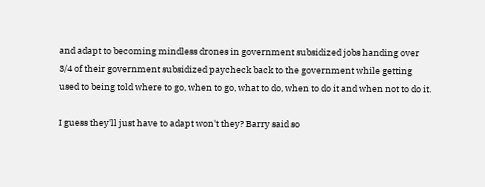and adapt to becoming mindless drones in government subsidized jobs handing over 3/4 of their government subsidized paycheck back to the government while getting used to being told where to go, when to go, what to do, when to do it and when not to do it.

I guess they'll just have to adapt won't they? Barry said so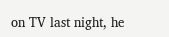on TV last night, he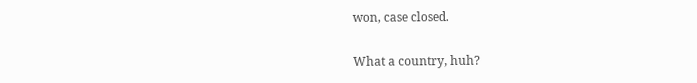won, case closed.

What a country, huh?